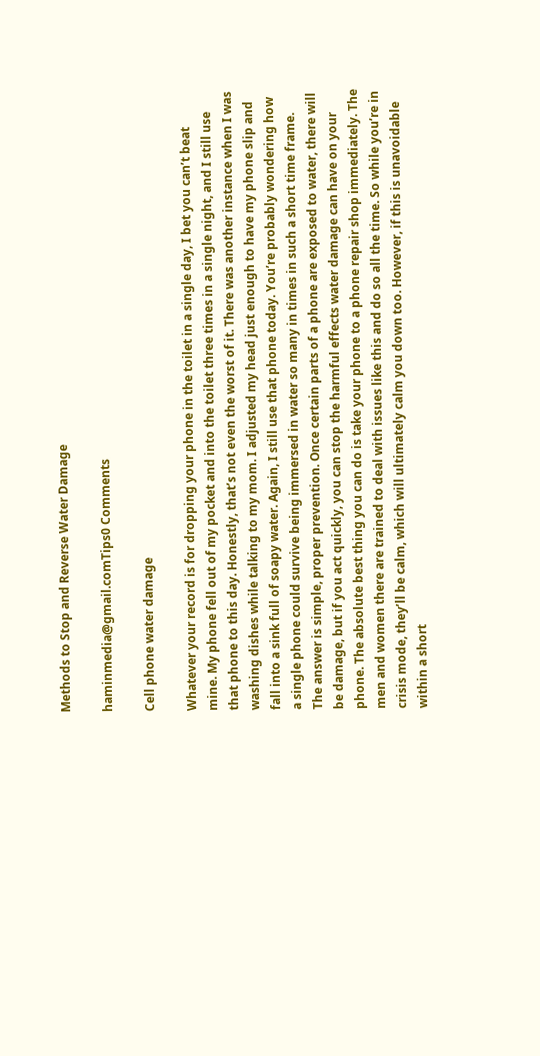Methods to Stop and Reverse Water Damage

haminmedia@gmail.comTips0 Comments

Cell phone water damage

Whatever your record is for dropping your phone in the toilet in a single day, I bet you can’t beat mine. My phone fell out of my pocket and into the toilet three times in a single night, and I still use that phone to this day. Honestly, that’s not even the worst of it. There was another instance when I was washing dishes while talking to my mom. I adjusted my head just enough to have my phone slip and fall into a sink full of soapy water. Again, I still use that phone today. You’re probably wondering how a single phone could survive being immersed in water so many in times in such a short time frame. The answer is simple, proper prevention. Once certain parts of a phone are exposed to water, there will be damage, but if you act quickly, you can stop the harmful effects water damage can have on your phone. The absolute best thing you can do is take your phone to a phone repair shop immediately. The men and women there are trained to deal with issues like this and do so all the time. So while you’re in crisis mode, they’ll be calm, which will ultimately calm you down too. However, if this is unavoidable within a short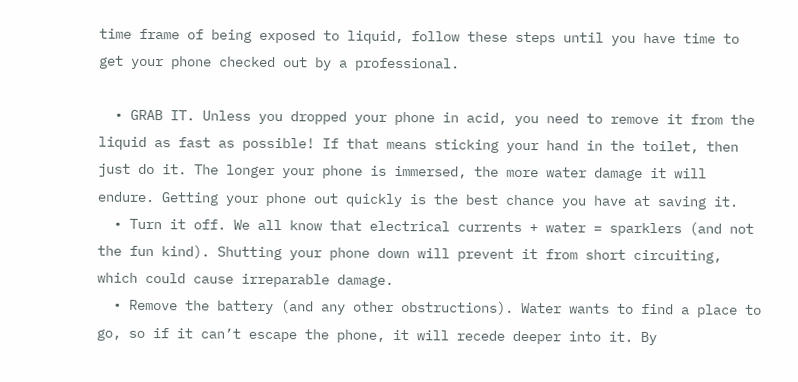time frame of being exposed to liquid, follow these steps until you have time to get your phone checked out by a professional.

  • GRAB IT. Unless you dropped your phone in acid, you need to remove it from the liquid as fast as possible! If that means sticking your hand in the toilet, then just do it. The longer your phone is immersed, the more water damage it will endure. Getting your phone out quickly is the best chance you have at saving it.
  • Turn it off. We all know that electrical currents + water = sparklers (and not the fun kind). Shutting your phone down will prevent it from short circuiting, which could cause irreparable damage.
  • Remove the battery (and any other obstructions). Water wants to find a place to go, so if it can’t escape the phone, it will recede deeper into it. By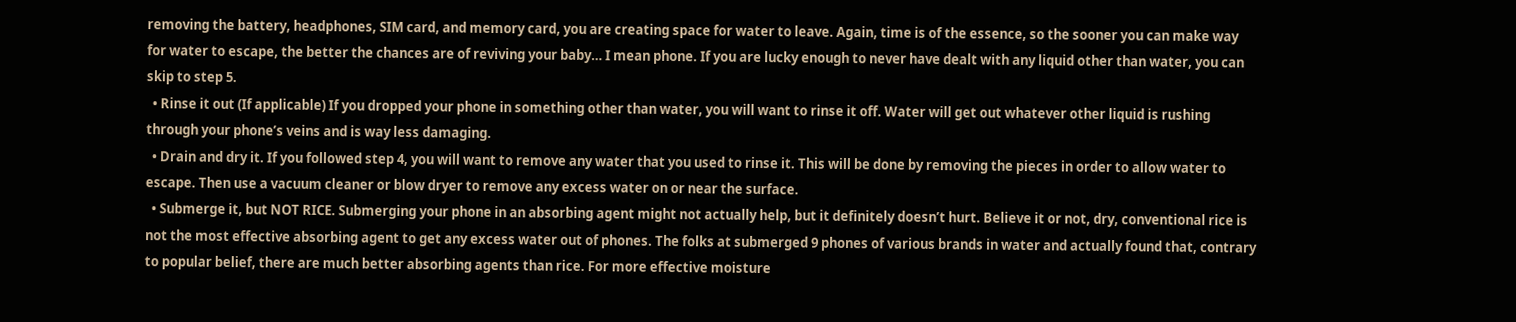removing the battery, headphones, SIM card, and memory card, you are creating space for water to leave. Again, time is of the essence, so the sooner you can make way for water to escape, the better the chances are of reviving your baby… I mean phone. If you are lucky enough to never have dealt with any liquid other than water, you can skip to step 5.
  • Rinse it out (If applicable) If you dropped your phone in something other than water, you will want to rinse it off. Water will get out whatever other liquid is rushing through your phone’s veins and is way less damaging.
  • Drain and dry it. If you followed step 4, you will want to remove any water that you used to rinse it. This will be done by removing the pieces in order to allow water to escape. Then use a vacuum cleaner or blow dryer to remove any excess water on or near the surface.
  • Submerge it, but NOT RICE. Submerging your phone in an absorbing agent might not actually help, but it definitely doesn’t hurt. Believe it or not, dry, conventional rice is not the most effective absorbing agent to get any excess water out of phones. The folks at submerged 9 phones of various brands in water and actually found that, contrary to popular belief, there are much better absorbing agents than rice. For more effective moisture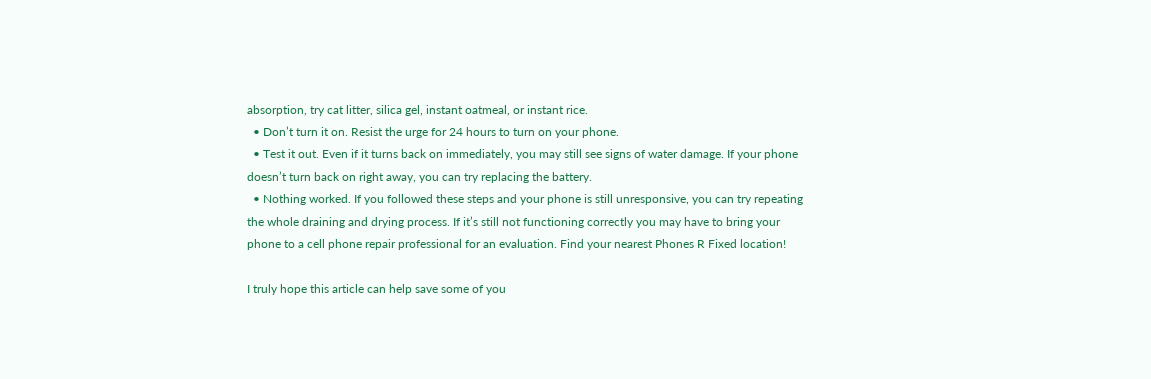absorption, try cat litter, silica gel, instant oatmeal, or instant rice.
  • Don’t turn it on. Resist the urge for 24 hours to turn on your phone.
  • Test it out. Even if it turns back on immediately, you may still see signs of water damage. If your phone doesn’t turn back on right away, you can try replacing the battery.
  • Nothing worked. If you followed these steps and your phone is still unresponsive, you can try repeating the whole draining and drying process. If it’s still not functioning correctly you may have to bring your phone to a cell phone repair professional for an evaluation. Find your nearest Phones R Fixed location!

I truly hope this article can help save some of you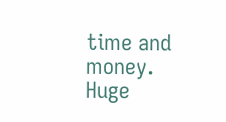time and money. Huge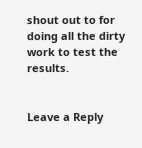shout out to for doing all the dirty work to test the results.


Leave a Reply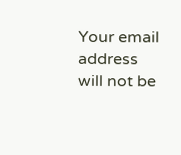Your email address will not be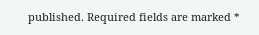published. Required fields are marked *